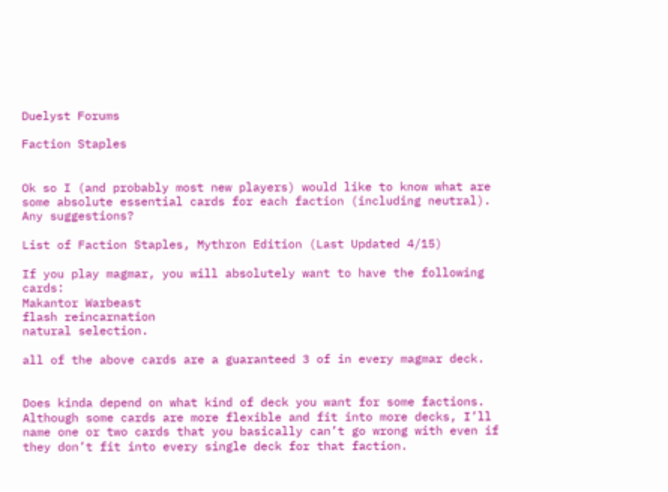Duelyst Forums

Faction Staples


Ok so I (and probably most new players) would like to know what are some absolute essential cards for each faction (including neutral). Any suggestions?

List of Faction Staples, Mythron Edition (Last Updated 4/15)

If you play magmar, you will absolutely want to have the following cards:
Makantor Warbeast
flash reincarnation
natural selection.

all of the above cards are a guaranteed 3 of in every magmar deck.


Does kinda depend on what kind of deck you want for some factions. Although some cards are more flexible and fit into more decks, I’ll name one or two cards that you basically can’t go wrong with even if they don’t fit into every single deck for that faction.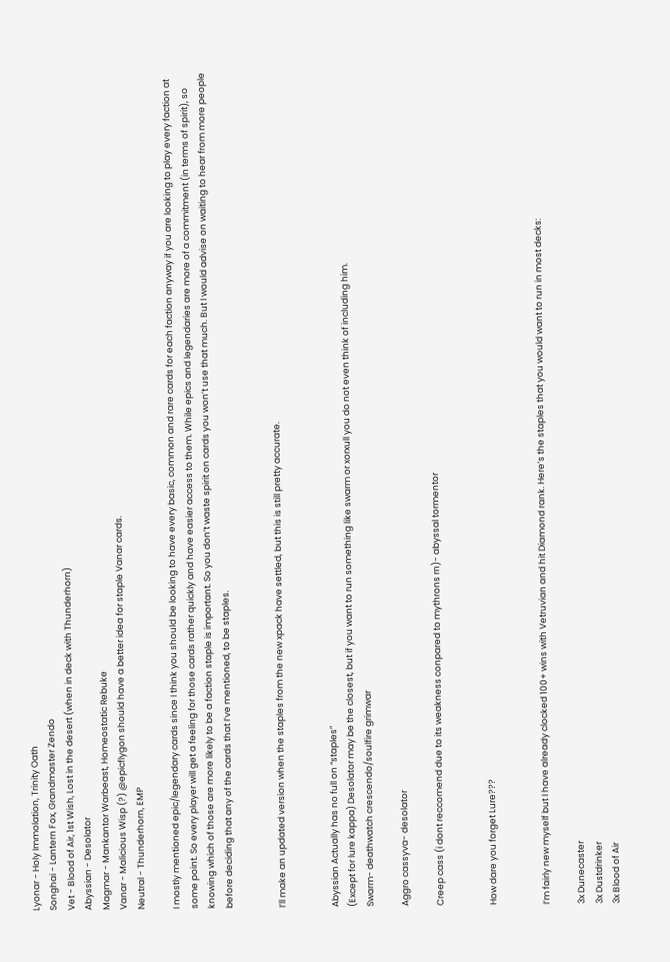Lyonar - Holy Immolation, Trinity Oath
Songhai - Lantern Fox, Grandmaster Zendo
Vet - Blood of Air, 1st Wish, Lost in the desert (when in deck with Thunderhorn)
Abyssian - Desolator
Magmar - Mankantor Warbeast, Homeostatic Rebuke
Vanar - Malicious Wisp (?) @epicflygon should have a better idea for staple Vanar cards.
Neutral - Thunderhorn, EMP

I mostly mentioned epic/legendary cards since I think you should be looking to have every basic, common and rare cards for each faction anyway if you are looking to play every faction at some point. So every player will get a feeling for those cards rather quickly and have easier access to them. While epics and legendaries are more of a commitment (in terms of spirit), so knowing which of those are more likely to be a faction staple is important. So you don’t waste spirit on cards you won’t use that much. But I would advise on waiting to hear from more people before deciding that any of the cards that I’ve mentioned, to be staples.


I’ll make an updated version when the staples from the new xpack have settled, but this is still pretty accurate.


Abyssian Actually has no full on “staples”
(Except for lure kappa) Desolator may be the closest, but if you want to run something like swarm or xorxull you do not even think of including him.
Swarm- deathwatch crescendo/soulfire grimwar

Aggro cassyva- desolator

Creep cass (i dont reccomend due to its weakness conpared to mythrons rn)- abyssal tormentor


How dare you forget Lure???


I’m fairly new myself but I have already clocked 100+ wins with Vetruvian and hit Diamond rank. Here’s the staples that you would want to run in most decks:

3x Dunecaster
3x Dustdrinker
3x Blood of Air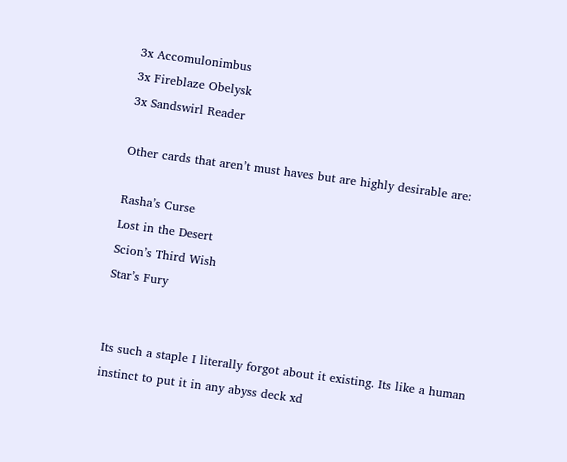3x Accomulonimbus
3x Fireblaze Obelysk
3x Sandswirl Reader

Other cards that aren’t must haves but are highly desirable are:

Rasha’s Curse
Lost in the Desert
Scion’s Third Wish
Star’s Fury


Its such a staple I literally forgot about it existing. Its like a human instinct to put it in any abyss deck xd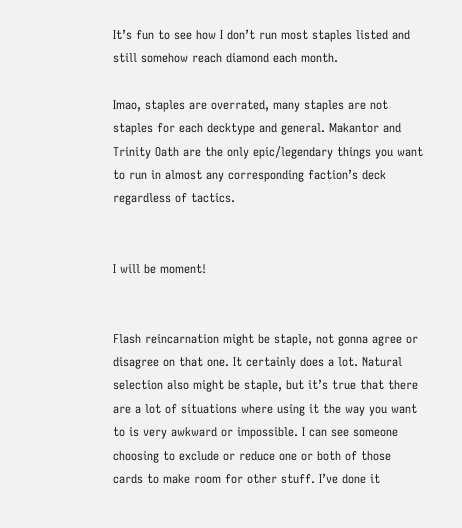It’s fun to see how I don’t run most staples listed and still somehow reach diamond each month.

Imao, staples are overrated, many staples are not staples for each decktype and general. Makantor and Trinity Oath are the only epic/legendary things you want to run in almost any corresponding faction’s deck regardless of tactics.


I will be moment!


Flash reincarnation might be staple, not gonna agree or disagree on that one. It certainly does a lot. Natural selection also might be staple, but it’s true that there are a lot of situations where using it the way you want to is very awkward or impossible. I can see someone choosing to exclude or reduce one or both of those cards to make room for other stuff. I’ve done it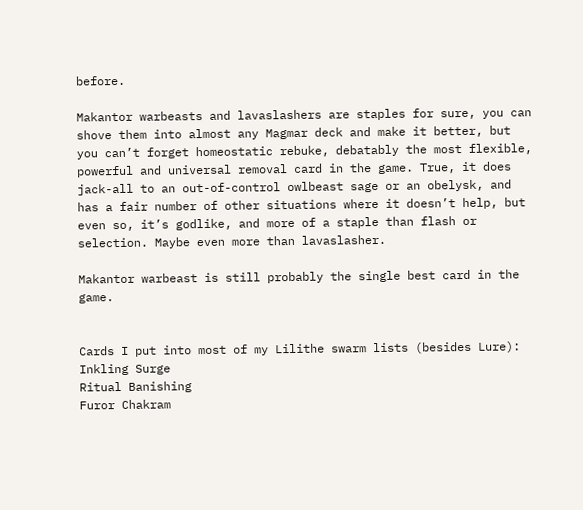before.

Makantor warbeasts and lavaslashers are staples for sure, you can shove them into almost any Magmar deck and make it better, but you can’t forget homeostatic rebuke, debatably the most flexible, powerful and universal removal card in the game. True, it does jack-all to an out-of-control owlbeast sage or an obelysk, and has a fair number of other situations where it doesn’t help, but even so, it’s godlike, and more of a staple than flash or selection. Maybe even more than lavaslasher.

Makantor warbeast is still probably the single best card in the game.


Cards I put into most of my Lilithe swarm lists (besides Lure):
Inkling Surge
Ritual Banishing
Furor Chakram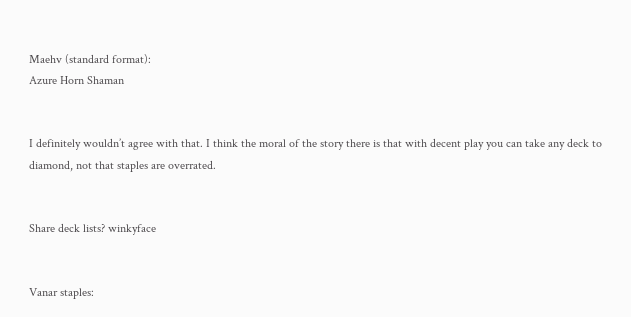Maehv (standard format):
Azure Horn Shaman


I definitely wouldn’t agree with that. I think the moral of the story there is that with decent play you can take any deck to diamond, not that staples are overrated.


Share deck lists? winkyface


Vanar staples: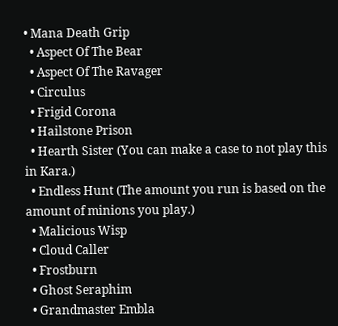• Mana Death Grip
  • Aspect Of The Bear
  • Aspect Of The Ravager
  • Circulus
  • Frigid Corona
  • Hailstone Prison
  • Hearth Sister (You can make a case to not play this in Kara.)
  • Endless Hunt (The amount you run is based on the amount of minions you play.)
  • Malicious Wisp
  • Cloud Caller
  • Frostburn
  • Ghost Seraphim
  • Grandmaster Embla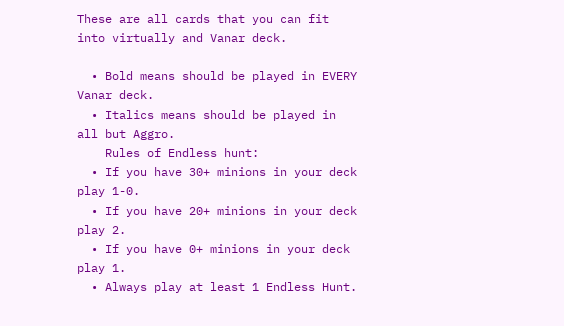These are all cards that you can fit into virtually and Vanar deck.

  • Bold means should be played in EVERY Vanar deck.
  • Italics means should be played in all but Aggro.
    Rules of Endless hunt:
  • If you have 30+ minions in your deck play 1-0.
  • If you have 20+ minions in your deck play 2.
  • If you have 0+ minions in your deck play 1.
  • Always play at least 1 Endless Hunt.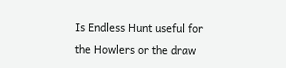Is Endless Hunt useful for the Howlers or the draw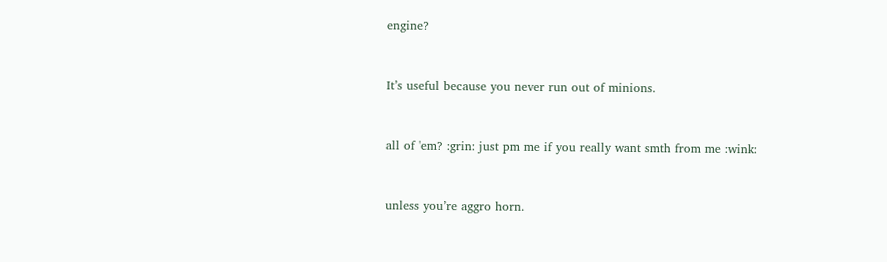engine?


It’s useful because you never run out of minions.


all of 'em? :grin: just pm me if you really want smth from me :wink:


unless you’re aggro horn.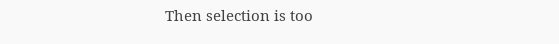Then selection is too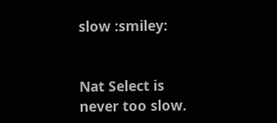slow :smiley:


Nat Select is never too slow.